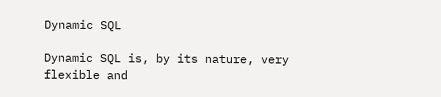Dynamic SQL

Dynamic SQL is, by its nature, very flexible and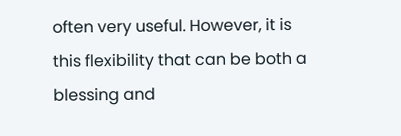often very useful. However, it is this flexibility that can be both a blessing and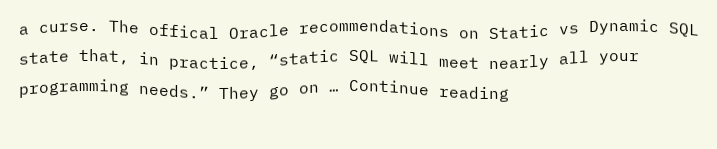a curse. The offical Oracle recommendations on Static vs Dynamic SQL state that, in practice, “static SQL will meet nearly all your programming needs.” They go on … Continue reading